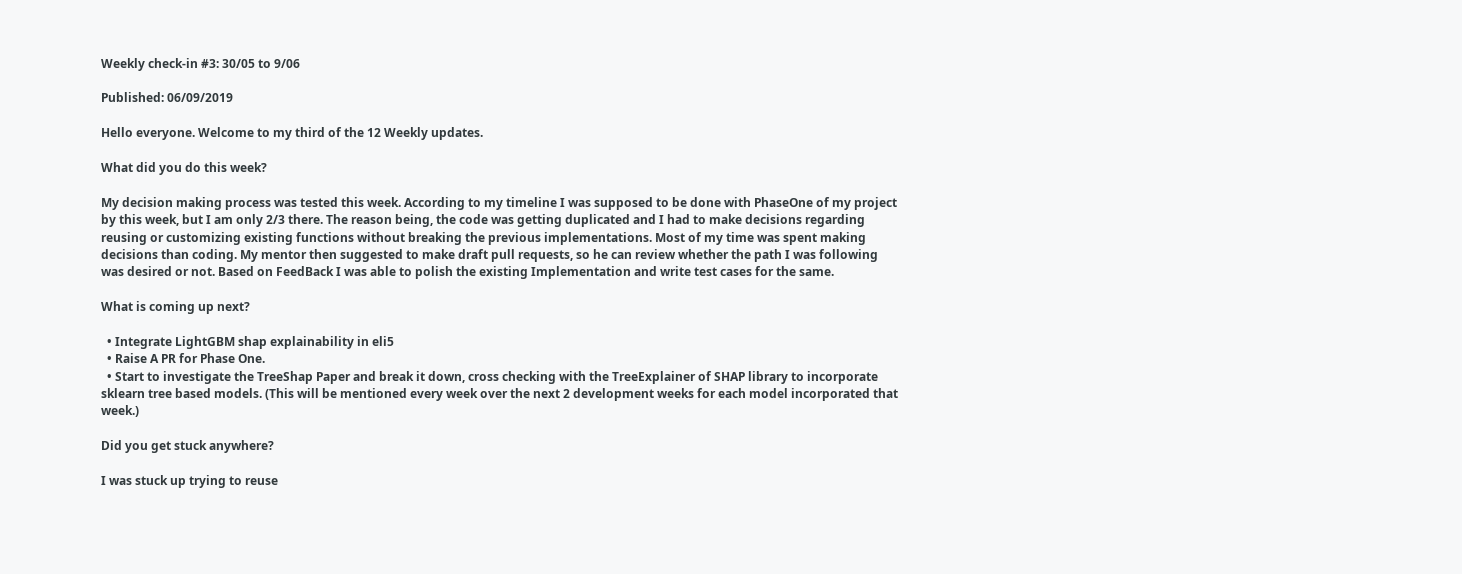Weekly check-in #3: 30/05 to 9/06

Published: 06/09/2019

Hello everyone. Welcome to my third of the 12 Weekly updates.

What did you do this week?

My decision making process was tested this week. According to my timeline I was supposed to be done with PhaseOne of my project by this week, but I am only 2/3 there. The reason being, the code was getting duplicated and I had to make decisions regarding reusing or customizing existing functions without breaking the previous implementations. Most of my time was spent making decisions than coding. My mentor then suggested to make draft pull requests, so he can review whether the path I was following was desired or not. Based on FeedBack I was able to polish the existing Implementation and write test cases for the same.

What is coming up next?

  • Integrate LightGBM shap explainability in eli5
  • Raise A PR for Phase One.
  • Start to investigate the TreeShap Paper and break it down, cross checking with the TreeExplainer of SHAP library to incorporate sklearn tree based models. (This will be mentioned every week over the next 2 development weeks for each model incorporated that week.)

Did you get stuck anywhere?

I was stuck up trying to reuse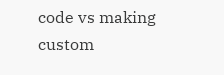code vs making custom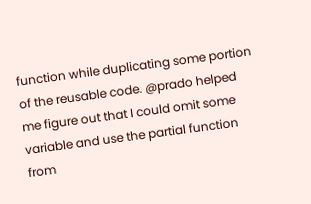function while duplicating some portion of the reusable code. @prado helped me figure out that I could omit some variable and use the partial function from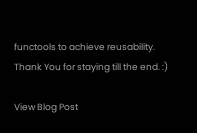functools to achieve reusability.
Thank You for staying till the end. :)

View Blog Post